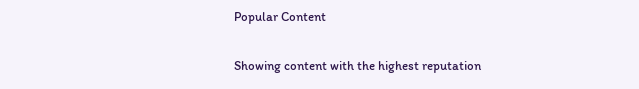Popular Content

Showing content with the highest reputation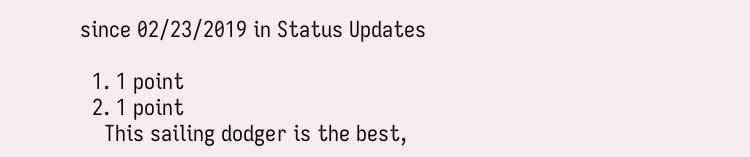since 02/23/2019 in Status Updates

  1. 1 point
  2. 1 point
    This sailing dodger is the best,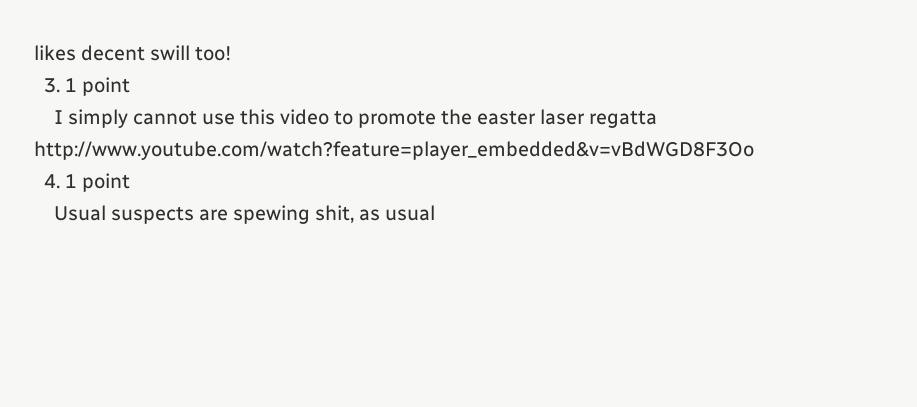likes decent swill too!
  3. 1 point
    I simply cannot use this video to promote the easter laser regatta http://www.youtube.com/watch?feature=player_embedded&v=vBdWGD8F3Oo
  4. 1 point
    Usual suspects are spewing shit, as usual